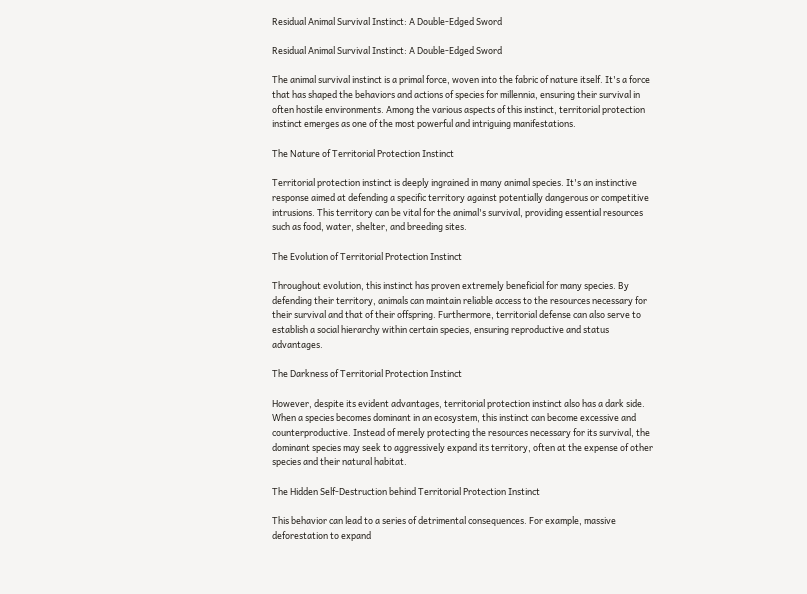Residual Animal Survival Instinct: A Double-Edged Sword

Residual Animal Survival Instinct: A Double-Edged Sword

The animal survival instinct is a primal force, woven into the fabric of nature itself. It's a force that has shaped the behaviors and actions of species for millennia, ensuring their survival in often hostile environments. Among the various aspects of this instinct, territorial protection instinct emerges as one of the most powerful and intriguing manifestations.

The Nature of Territorial Protection Instinct

Territorial protection instinct is deeply ingrained in many animal species. It's an instinctive response aimed at defending a specific territory against potentially dangerous or competitive intrusions. This territory can be vital for the animal's survival, providing essential resources such as food, water, shelter, and breeding sites.

The Evolution of Territorial Protection Instinct

Throughout evolution, this instinct has proven extremely beneficial for many species. By defending their territory, animals can maintain reliable access to the resources necessary for their survival and that of their offspring. Furthermore, territorial defense can also serve to establish a social hierarchy within certain species, ensuring reproductive and status advantages.

The Darkness of Territorial Protection Instinct

However, despite its evident advantages, territorial protection instinct also has a dark side. When a species becomes dominant in an ecosystem, this instinct can become excessive and counterproductive. Instead of merely protecting the resources necessary for its survival, the dominant species may seek to aggressively expand its territory, often at the expense of other species and their natural habitat.

The Hidden Self-Destruction behind Territorial Protection Instinct

This behavior can lead to a series of detrimental consequences. For example, massive deforestation to expand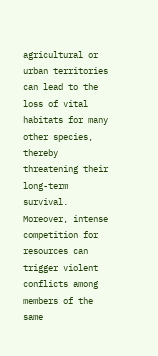agricultural or urban territories can lead to the loss of vital habitats for many other species, thereby threatening their long-term survival. Moreover, intense competition for resources can trigger violent conflicts among members of the same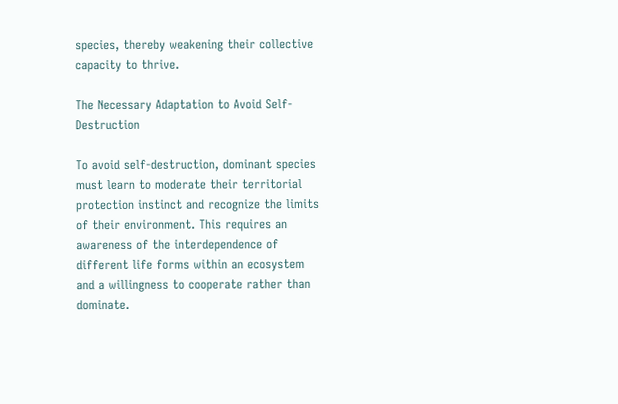species, thereby weakening their collective capacity to thrive.

The Necessary Adaptation to Avoid Self-Destruction

To avoid self-destruction, dominant species must learn to moderate their territorial protection instinct and recognize the limits of their environment. This requires an awareness of the interdependence of different life forms within an ecosystem and a willingness to cooperate rather than dominate.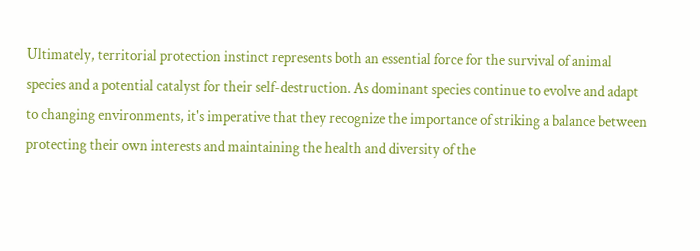Ultimately, territorial protection instinct represents both an essential force for the survival of animal species and a potential catalyst for their self-destruction. As dominant species continue to evolve and adapt to changing environments, it's imperative that they recognize the importance of striking a balance between protecting their own interests and maintaining the health and diversity of the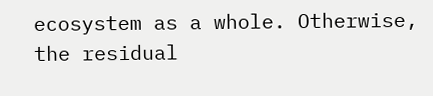ecosystem as a whole. Otherwise, the residual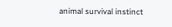animal survival instinct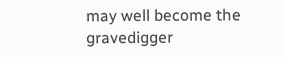may well become the gravedigger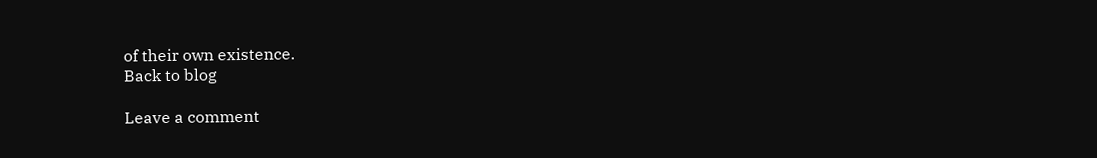of their own existence.
Back to blog

Leave a comment